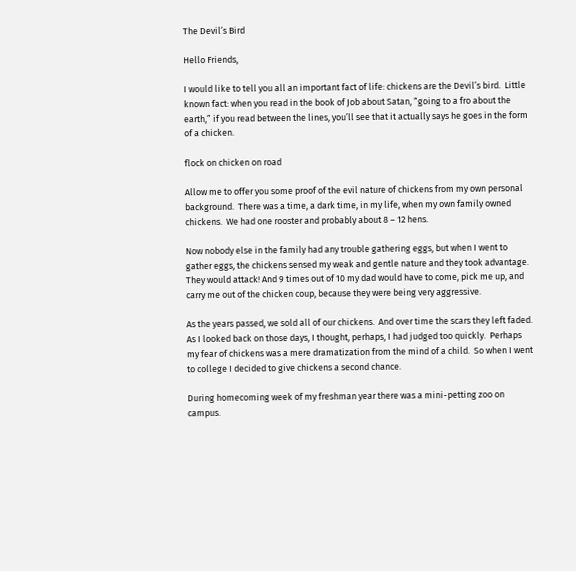The Devil’s Bird

Hello Friends,

I would like to tell you all an important fact of life: chickens are the Devil’s bird.  Little known fact: when you read in the book of Job about Satan, “going to a fro about the earth,” if you read between the lines, you’ll see that it actually says he goes in the form of a chicken.

flock on chicken on road

Allow me to offer you some proof of the evil nature of chickens from my own personal background.  There was a time, a dark time, in my life, when my own family owned chickens.  We had one rooster and probably about 8 – 12 hens.

Now nobody else in the family had any trouble gathering eggs, but when I went to gather eggs, the chickens sensed my weak and gentle nature and they took advantage.  They would attack! And 9 times out of 10 my dad would have to come, pick me up, and carry me out of the chicken coup, because they were being very aggressive.

As the years passed, we sold all of our chickens.  And over time the scars they left faded.  As I looked back on those days, I thought, perhaps, I had judged too quickly.  Perhaps my fear of chickens was a mere dramatization from the mind of a child.  So when I went to college I decided to give chickens a second chance.

During homecoming week of my freshman year there was a mini-petting zoo on campus.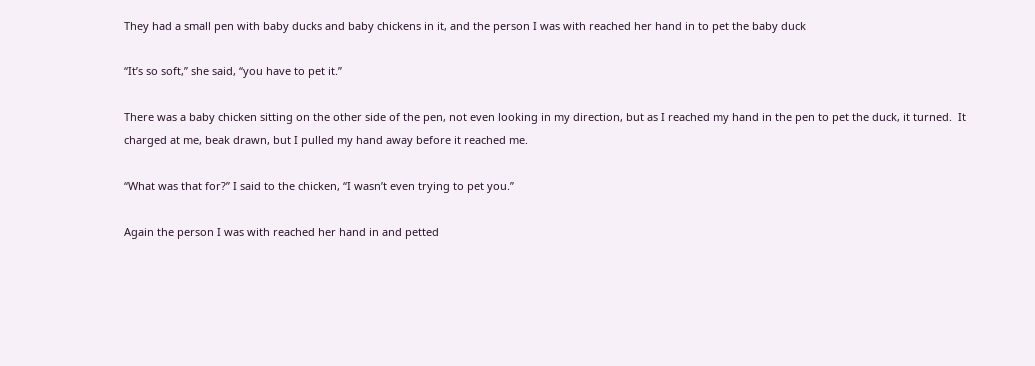They had a small pen with baby ducks and baby chickens in it, and the person I was with reached her hand in to pet the baby duck

“It’s so soft,” she said, “you have to pet it.”

There was a baby chicken sitting on the other side of the pen, not even looking in my direction, but as I reached my hand in the pen to pet the duck, it turned.  It charged at me, beak drawn, but I pulled my hand away before it reached me.

“What was that for?” I said to the chicken, “I wasn’t even trying to pet you.”

Again the person I was with reached her hand in and petted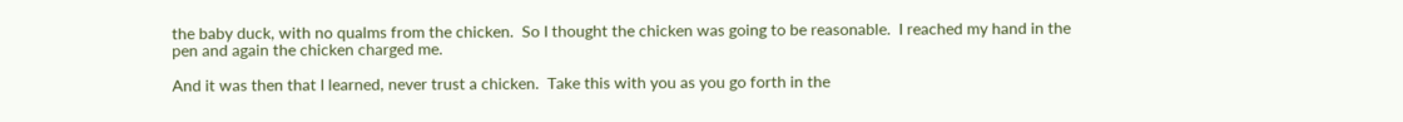the baby duck, with no qualms from the chicken.  So I thought the chicken was going to be reasonable.  I reached my hand in the pen and again the chicken charged me.

And it was then that I learned, never trust a chicken.  Take this with you as you go forth in the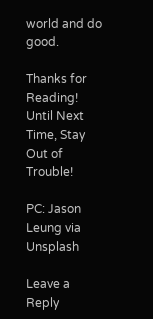world and do good.

Thanks for Reading! Until Next Time, Stay Out of Trouble!

PC: Jason Leung via Unsplash

Leave a Reply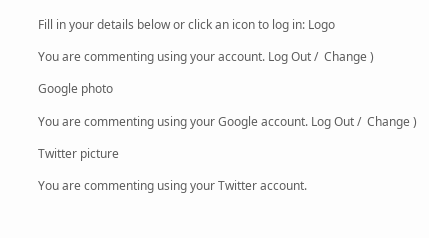Fill in your details below or click an icon to log in: Logo

You are commenting using your account. Log Out /  Change )

Google photo

You are commenting using your Google account. Log Out /  Change )

Twitter picture

You are commenting using your Twitter account.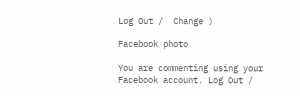Log Out /  Change )

Facebook photo

You are commenting using your Facebook account. Log Out /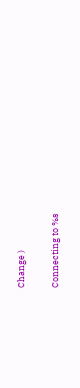Change )

Connecting to %s